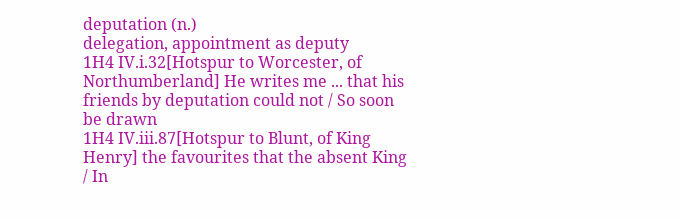deputation (n.)
delegation, appointment as deputy
1H4 IV.i.32[Hotspur to Worcester, of Northumberland] He writes me ... that his friends by deputation could not / So soon be drawn
1H4 IV.iii.87[Hotspur to Blunt, of King Henry] the favourites that the absent King / In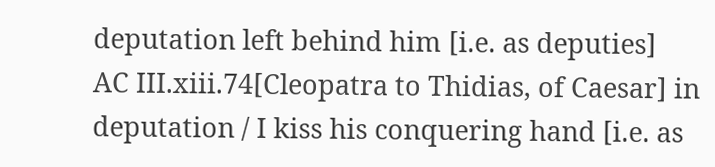deputation left behind him [i.e. as deputies]
AC III.xiii.74[Cleopatra to Thidias, of Caesar] in deputation / I kiss his conquering hand [i.e. as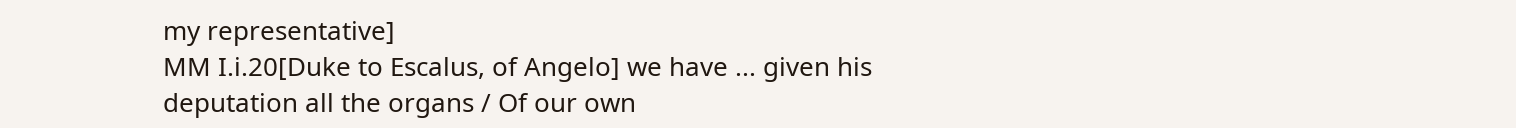my representative]
MM I.i.20[Duke to Escalus, of Angelo] we have ... given his deputation all the organs / Of our own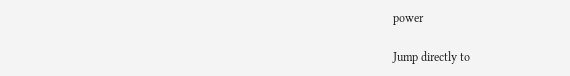power

Jump directly to